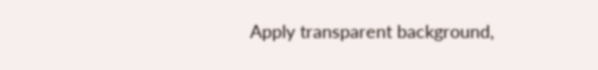Apply transparent background,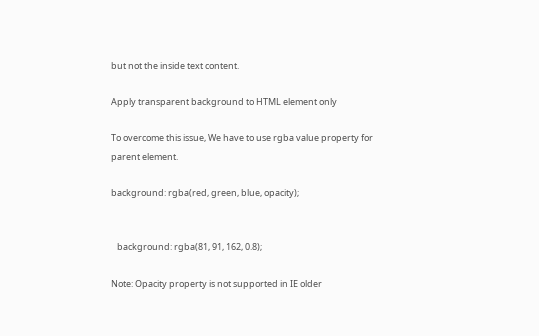but not the inside text content.

Apply transparent background to HTML element only

To overcome this issue, We have to use rgba value property for parent element.

background: rgba(red, green, blue, opacity);


   background: rgba(81, 91, 162, 0.8);

Note: Opacity property is not supported in IE older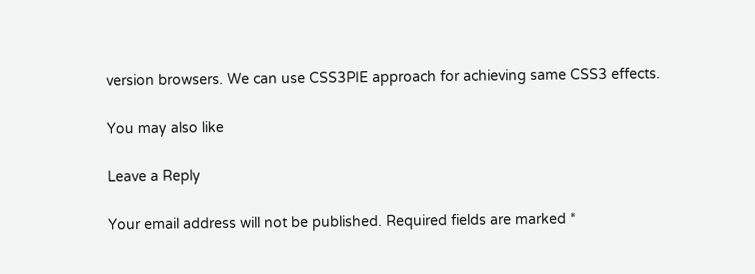version browsers. We can use CSS3PIE approach for achieving same CSS3 effects.

You may also like

Leave a Reply

Your email address will not be published. Required fields are marked *